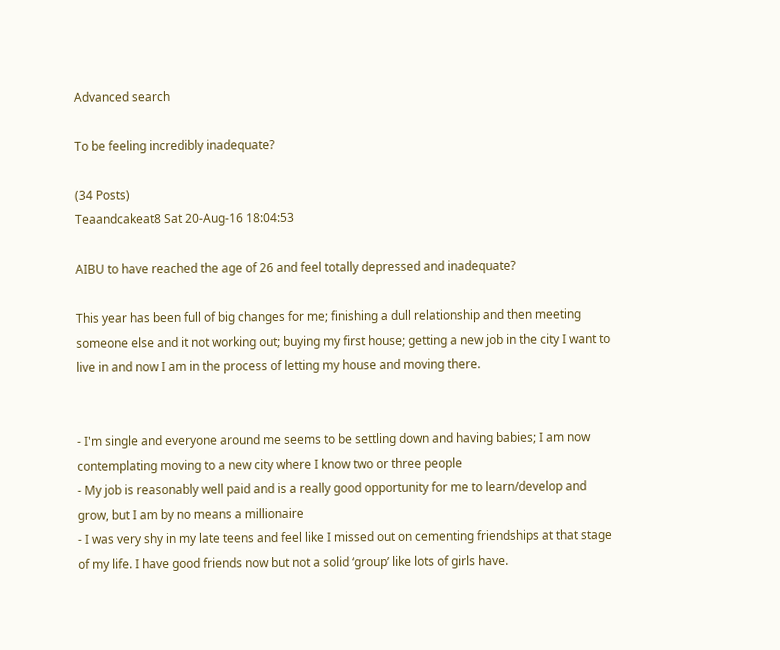Advanced search

To be feeling incredibly inadequate?

(34 Posts)
Teaandcakeat8 Sat 20-Aug-16 18:04:53

AIBU to have reached the age of 26 and feel totally depressed and inadequate?

This year has been full of big changes for me; finishing a dull relationship and then meeting someone else and it not working out; buying my first house; getting a new job in the city I want to live in and now I am in the process of letting my house and moving there.


- I'm single and everyone around me seems to be settling down and having babies; I am now contemplating moving to a new city where I know two or three people
- My job is reasonably well paid and is a really good opportunity for me to learn/develop and grow, but I am by no means a millionaire
- I was very shy in my late teens and feel like I missed out on cementing friendships at that stage of my life. I have good friends now but not a solid ‘group’ like lots of girls have.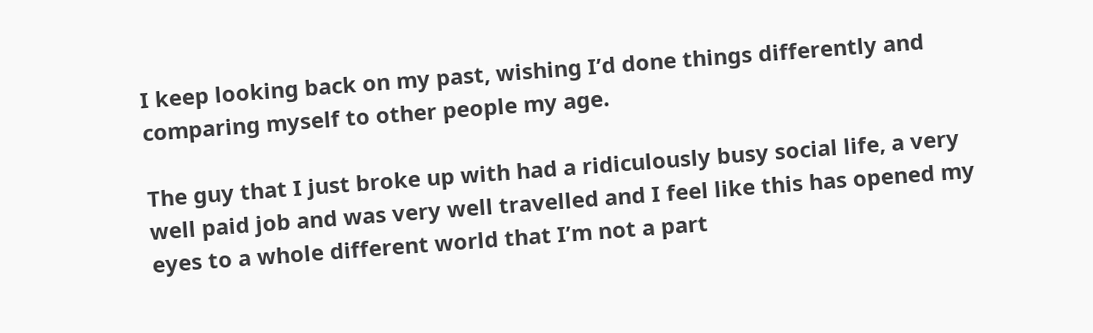I keep looking back on my past, wishing I’d done things differently and comparing myself to other people my age.

The guy that I just broke up with had a ridiculously busy social life, a very well paid job and was very well travelled and I feel like this has opened my eyes to a whole different world that I’m not a part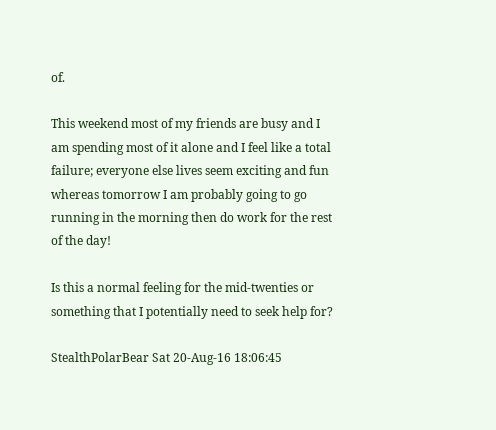of.

This weekend most of my friends are busy and I am spending most of it alone and I feel like a total failure; everyone else lives seem exciting and fun whereas tomorrow I am probably going to go running in the morning then do work for the rest of the day!

Is this a normal feeling for the mid-twenties or something that I potentially need to seek help for?

StealthPolarBear Sat 20-Aug-16 18:06:45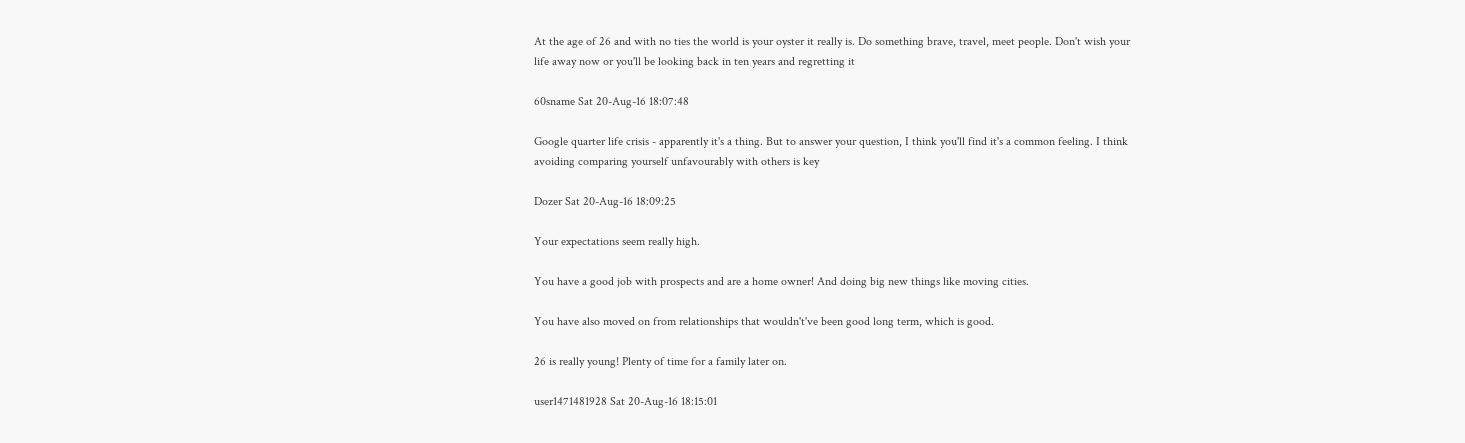At the age of 26 and with no ties the world is your oyster it really is. Do something brave, travel, meet people. Don't wish your life away now or you'll be looking back in ten years and regretting it

60sname Sat 20-Aug-16 18:07:48

Google quarter life crisis - apparently it's a thing. But to answer your question, I think you'll find it's a common feeling. I think avoiding comparing yourself unfavourably with others is key

Dozer Sat 20-Aug-16 18:09:25

Your expectations seem really high.

You have a good job with prospects and are a home owner! And doing big new things like moving cities.

You have also moved on from relationships that wouldn't've been good long term, which is good.

26 is really young! Plenty of time for a family later on.

user1471481928 Sat 20-Aug-16 18:15:01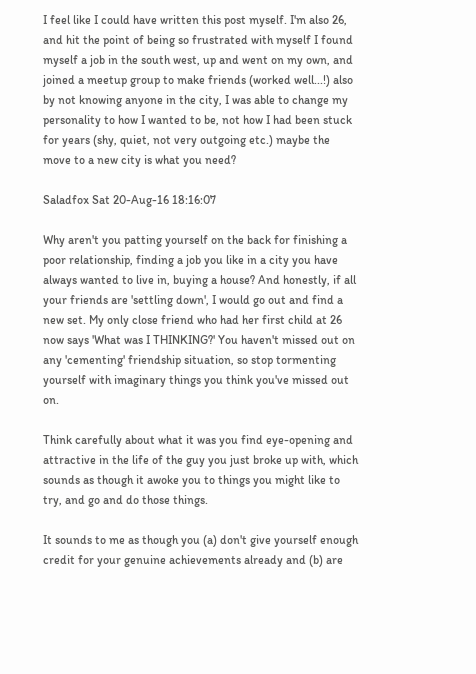I feel like I could have written this post myself. I'm also 26, and hit the point of being so frustrated with myself I found myself a job in the south west, up and went on my own, and joined a meetup group to make friends (worked well...!) also by not knowing anyone in the city, I was able to change my personality to how I wanted to be, not how I had been stuck for years (shy, quiet, not very outgoing etc.) maybe the move to a new city is what you need?

Saladfox Sat 20-Aug-16 18:16:07

Why aren't you patting yourself on the back for finishing a poor relationship, finding a job you like in a city you have always wanted to live in, buying a house? And honestly, if all your friends are 'settling down', I would go out and find a new set. My only close friend who had her first child at 26 now says 'What was I THINKING?' You haven't missed out on any 'cementing' friendship situation, so stop tormenting yourself with imaginary things you think you've missed out on.

Think carefully about what it was you find eye-opening and attractive in the life of the guy you just broke up with, which sounds as though it awoke you to things you might like to try, and go and do those things.

It sounds to me as though you (a) don't give yourself enough credit for your genuine achievements already and (b) are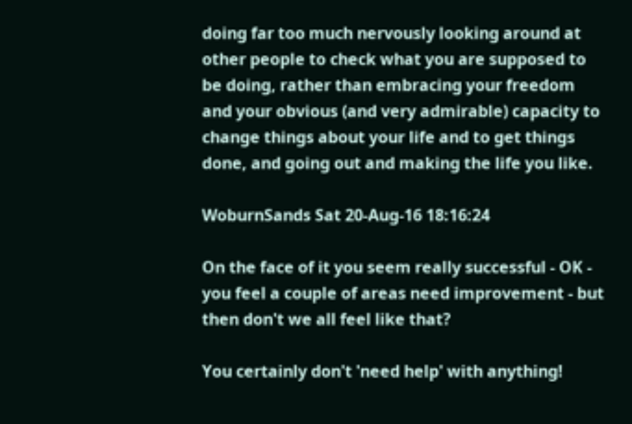doing far too much nervously looking around at other people to check what you are supposed to be doing, rather than embracing your freedom and your obvious (and very admirable) capacity to change things about your life and to get things done, and going out and making the life you like.

WoburnSands Sat 20-Aug-16 18:16:24

On the face of it you seem really successful - OK - you feel a couple of areas need improvement - but then don't we all feel like that?

You certainly don't 'need help' with anything!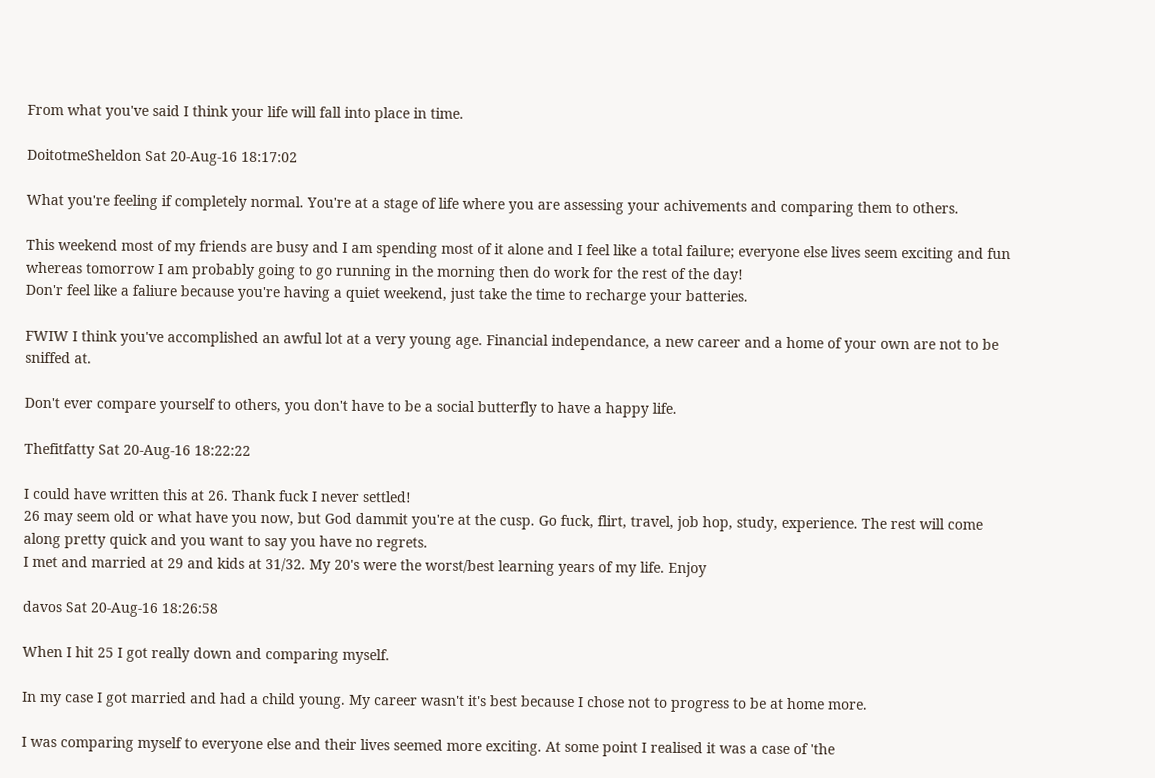From what you've said I think your life will fall into place in time.

DoitotmeSheldon Sat 20-Aug-16 18:17:02

What you're feeling if completely normal. You're at a stage of life where you are assessing your achivements and comparing them to others.

This weekend most of my friends are busy and I am spending most of it alone and I feel like a total failure; everyone else lives seem exciting and fun whereas tomorrow I am probably going to go running in the morning then do work for the rest of the day!
Don'r feel like a faliure because you're having a quiet weekend, just take the time to recharge your batteries.

FWIW I think you've accomplished an awful lot at a very young age. Financial independance, a new career and a home of your own are not to be sniffed at.

Don't ever compare yourself to others, you don't have to be a social butterfly to have a happy life.

Thefitfatty Sat 20-Aug-16 18:22:22

I could have written this at 26. Thank fuck I never settled!
26 may seem old or what have you now, but God dammit you're at the cusp. Go fuck, flirt, travel, job hop, study, experience. The rest will come along pretty quick and you want to say you have no regrets.
I met and married at 29 and kids at 31/32. My 20's were the worst/best learning years of my life. Enjoy

davos Sat 20-Aug-16 18:26:58

When I hit 25 I got really down and comparing myself.

In my case I got married and had a child young. My career wasn't it's best because I chose not to progress to be at home more.

I was comparing myself to everyone else and their lives seemed more exciting. At some point I realised it was a case of 'the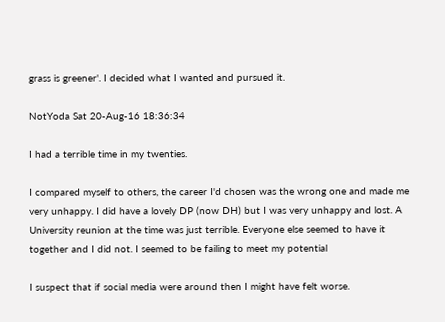grass is greener'. I decided what I wanted and pursued it.

NotYoda Sat 20-Aug-16 18:36:34

I had a terrible time in my twenties.

I compared myself to others, the career I'd chosen was the wrong one and made me very unhappy. I did have a lovely DP (now DH) but I was very unhappy and lost. A University reunion at the time was just terrible. Everyone else seemed to have it together and I did not. I seemed to be failing to meet my potential

I suspect that if social media were around then I might have felt worse.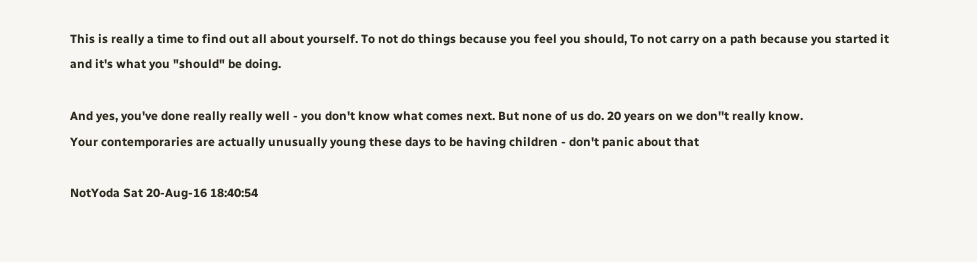This is really a time to find out all about yourself. To not do things because you feel you should, To not carry on a path because you started it and it's what you "should" be doing.

And yes, you've done really really well - you don't know what comes next. But none of us do. 20 years on we don''t really know.
Your contemporaries are actually unusually young these days to be having children - don't panic about that

NotYoda Sat 20-Aug-16 18:40:54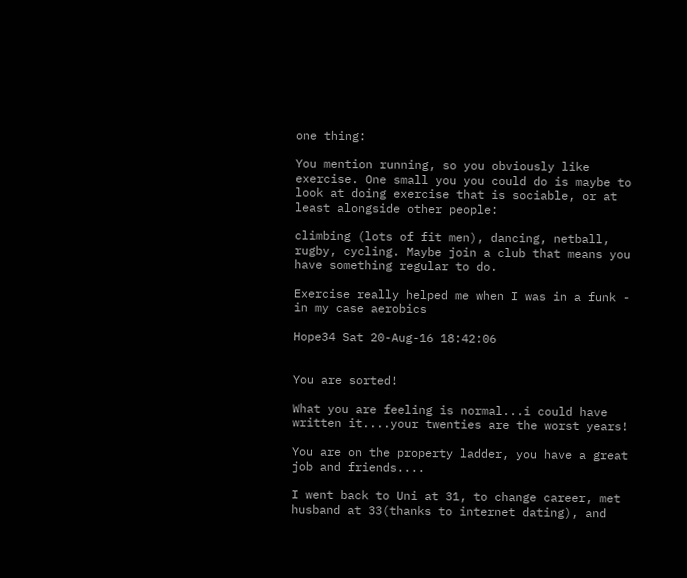one thing:

You mention running, so you obviously like exercise. One small you you could do is maybe to look at doing exercise that is sociable, or at least alongside other people:

climbing (lots of fit men), dancing, netball, rugby, cycling. Maybe join a club that means you have something regular to do.

Exercise really helped me when I was in a funk - in my case aerobics

Hope34 Sat 20-Aug-16 18:42:06


You are sorted!

What you are feeling is normal...i could have written it....your twenties are the worst years!

You are on the property ladder, you have a great job and friends....

I went back to Uni at 31, to change career, met husband at 33(thanks to internet dating), and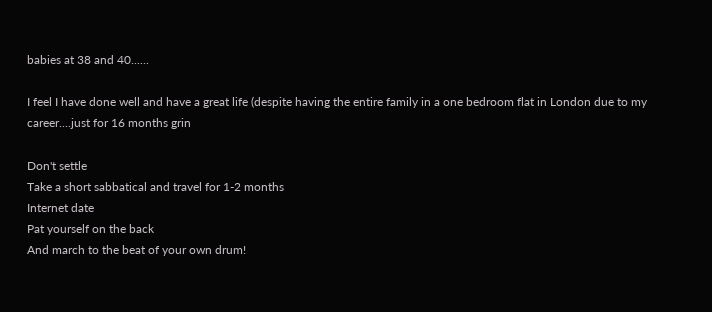babies at 38 and 40......

I feel I have done well and have a great life (despite having the entire family in a one bedroom flat in London due to my career....just for 16 months grin

Don't settle
Take a short sabbatical and travel for 1-2 months
Internet date
Pat yourself on the back
And march to the beat of your own drum!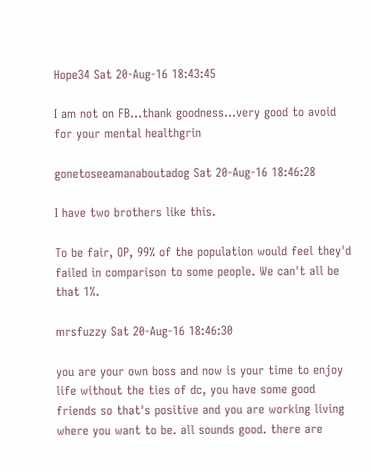Hope34 Sat 20-Aug-16 18:43:45

I am not on FB...thank goodness...very good to avoid for your mental healthgrin

gonetoseeamanaboutadog Sat 20-Aug-16 18:46:28

I have two brothers like this.

To be fair, OP, 99% of the population would feel they'd failed in comparison to some people. We can't all be that 1%.

mrsfuzzy Sat 20-Aug-16 18:46:30

you are your own boss and now is your time to enjoy life without the ties of dc, you have some good friends so that's positive and you are working living where you want to be. all sounds good. there are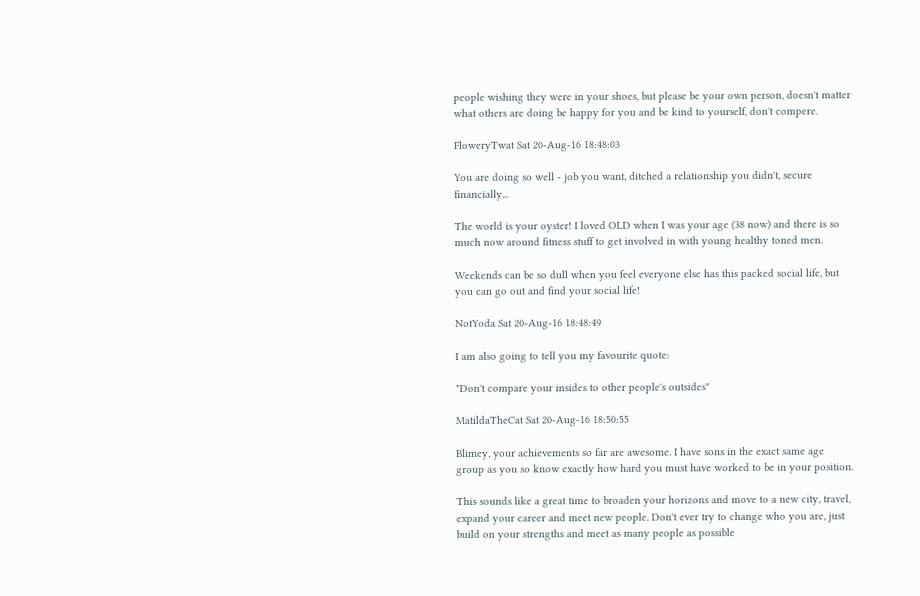people wishing they were in your shoes, but please be your own person, doesn't matter what others are doing be happy for you and be kind to yourself, don't compere.

FloweryTwat Sat 20-Aug-16 18:48:03

You are doing so well - job you want, ditched a relationship you didn't, secure financially...

The world is your oyster! I loved OLD when I was your age (38 now) and there is so much now around fitness stuff to get involved in with young healthy toned men.

Weekends can be so dull when you feel everyone else has this packed social life, but you can go out and find your social life!

NotYoda Sat 20-Aug-16 18:48:49

I am also going to tell you my favourite quote:

"Don't compare your insides to other people's outsides"

MatildaTheCat Sat 20-Aug-16 18:50:55

Blimey, your achievements so far are awesome. I have sons in the exact same age group as you so know exactly how hard you must have worked to be in your position.

This sounds like a great time to broaden your horizons and move to a new city, travel, expand your career and meet new people. Don't ever try to change who you are, just build on your strengths and meet as many people as possible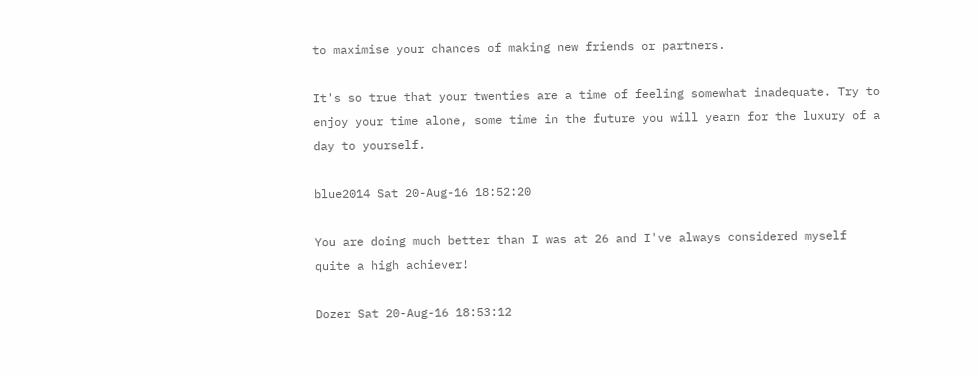to maximise your chances of making new friends or partners.

It's so true that your twenties are a time of feeling somewhat inadequate. Try to enjoy your time alone, some time in the future you will yearn for the luxury of a day to yourself.

blue2014 Sat 20-Aug-16 18:52:20

You are doing much better than I was at 26 and I've always considered myself quite a high achiever!

Dozer Sat 20-Aug-16 18:53:12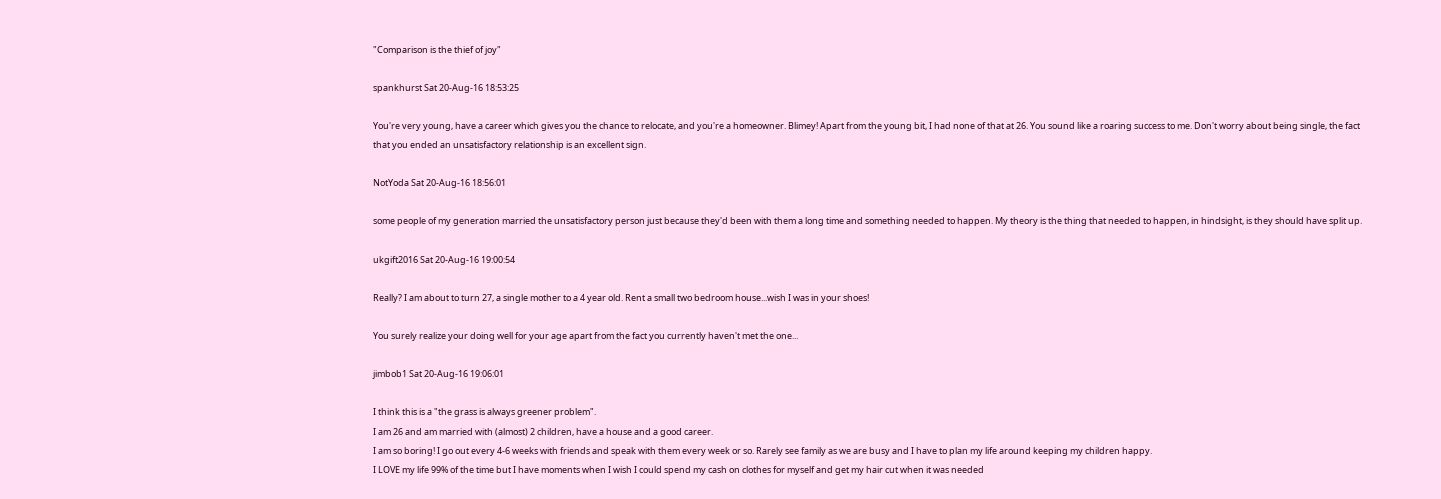"Comparison is the thief of joy"

spankhurst Sat 20-Aug-16 18:53:25

You're very young, have a career which gives you the chance to relocate, and you're a homeowner. Blimey! Apart from the young bit, I had none of that at 26. You sound like a roaring success to me. Don't worry about being single, the fact that you ended an unsatisfactory relationship is an excellent sign.

NotYoda Sat 20-Aug-16 18:56:01

some people of my generation married the unsatisfactory person just because they'd been with them a long time and something needed to happen. My theory is the thing that needed to happen, in hindsight, is they should have split up.

ukgift2016 Sat 20-Aug-16 19:00:54

Really? I am about to turn 27, a single mother to a 4 year old. Rent a small two bedroom house...wish I was in your shoes!

You surely realize your doing well for your age apart from the fact you currently haven't met the one...

jimbob1 Sat 20-Aug-16 19:06:01

I think this is a "the grass is always greener problem".
I am 26 and am married with (almost) 2 children, have a house and a good career.
I am so boring! I go out every 4-6 weeks with friends and speak with them every week or so. Rarely see family as we are busy and I have to plan my life around keeping my children happy.
I LOVE my life 99% of the time but I have moments when I wish I could spend my cash on clothes for myself and get my hair cut when it was needed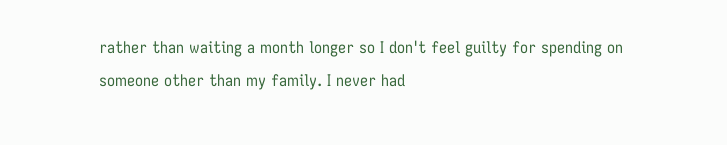rather than waiting a month longer so I don't feel guilty for spending on someone other than my family. I never had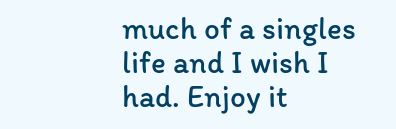much of a singles life and I wish I had. Enjoy it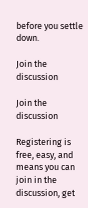before you settle down.

Join the discussion

Join the discussion

Registering is free, easy, and means you can join in the discussion, get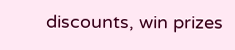discounts, win prizes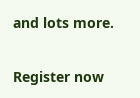and lots more.

Register now